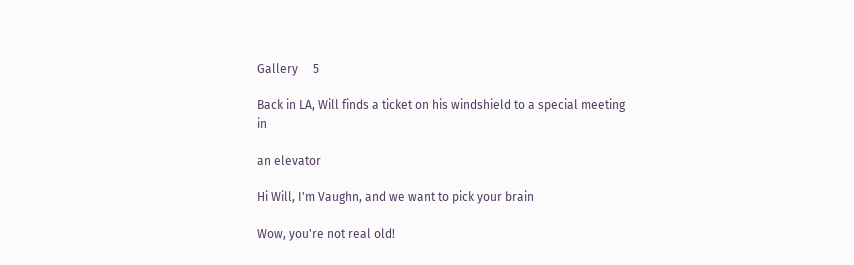Gallery     5

Back in LA, Will finds a ticket on his windshield to a special meeting in

an elevator

Hi Will, I'm Vaughn, and we want to pick your brain

Wow, you're not real old!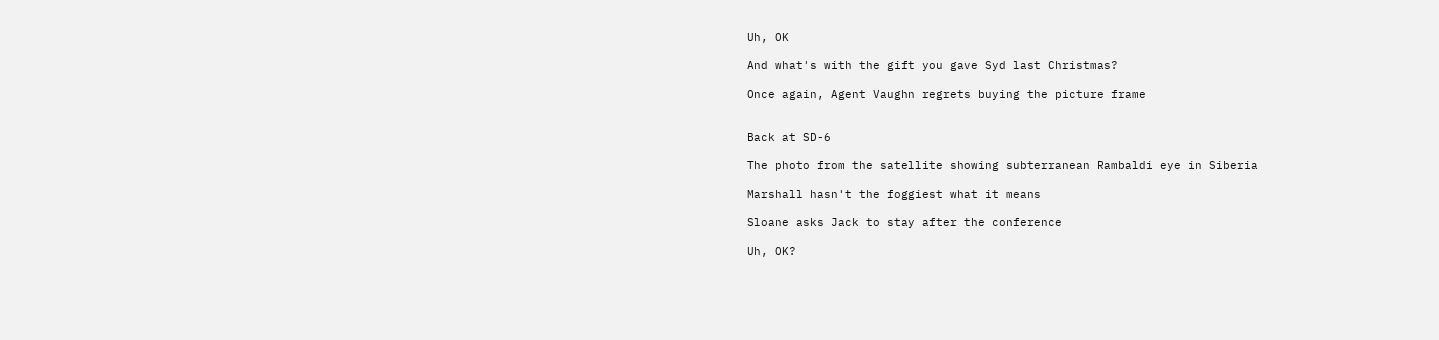Uh, OK

And what's with the gift you gave Syd last Christmas?

Once again, Agent Vaughn regrets buying the picture frame


Back at SD-6

The photo from the satellite showing subterranean Rambaldi eye in Siberia

Marshall hasn't the foggiest what it means

Sloane asks Jack to stay after the conference

Uh, OK?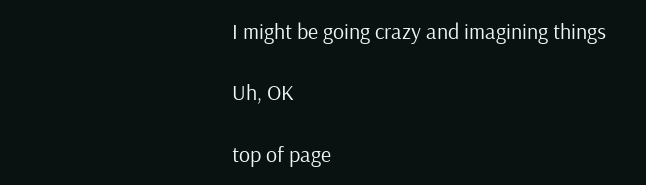I might be going crazy and imagining things

Uh, OK

top of page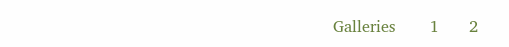Galleries       1      2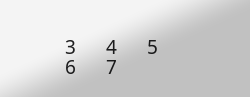3      4      5      6      7